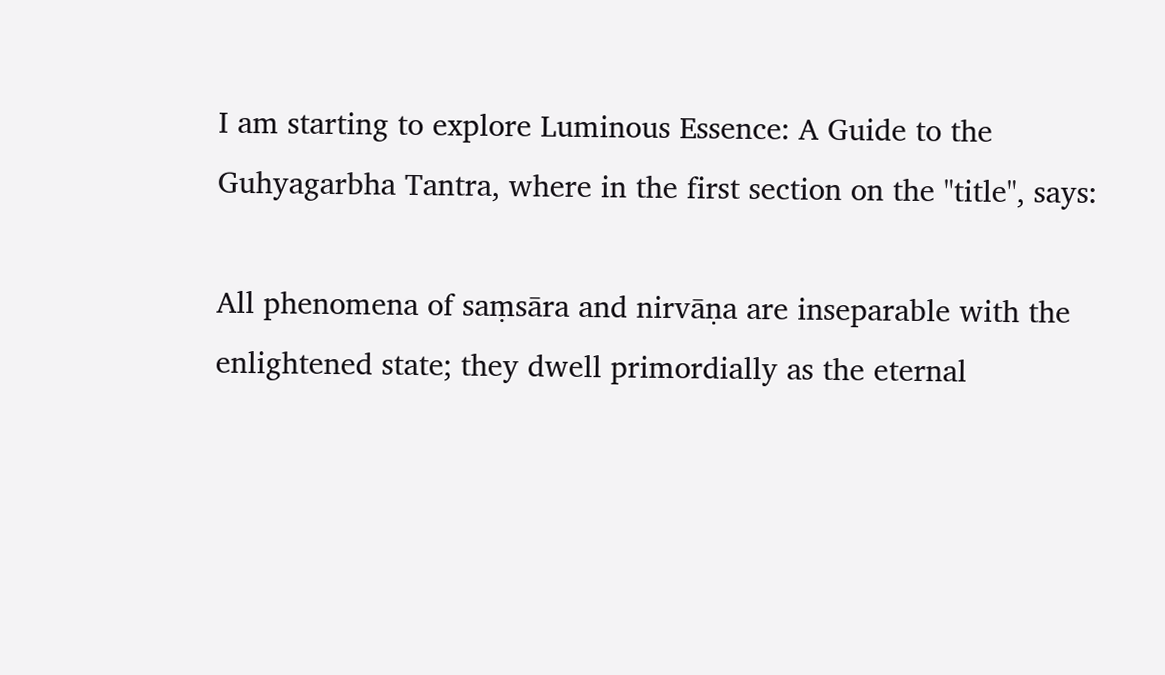I am starting to explore Luminous Essence: A Guide to the Guhyagarbha Tantra, where in the first section on the "title", says:

All phenomena of saṃsāra and nirvāṇa are inseparable with the enlightened state; they dwell primordially as the eternal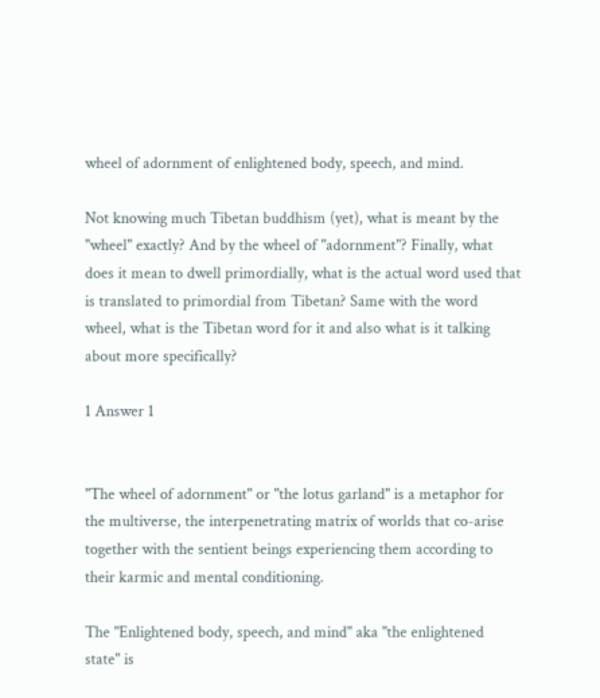wheel of adornment of enlightened body, speech, and mind.

Not knowing much Tibetan buddhism (yet), what is meant by the "wheel" exactly? And by the wheel of "adornment"? Finally, what does it mean to dwell primordially, what is the actual word used that is translated to primordial from Tibetan? Same with the word wheel, what is the Tibetan word for it and also what is it talking about more specifically?

1 Answer 1


"The wheel of adornment" or "the lotus garland" is a metaphor for the multiverse, the interpenetrating matrix of worlds that co-arise together with the sentient beings experiencing them according to their karmic and mental conditioning.

The "Enlightened body, speech, and mind" aka "the enlightened state" is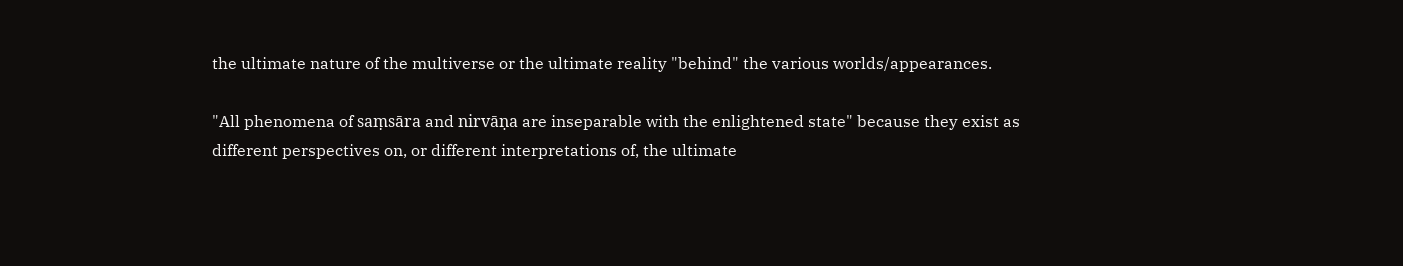the ultimate nature of the multiverse or the ultimate reality "behind" the various worlds/appearances.

"All phenomena of saṃsāra and nirvāṇa are inseparable with the enlightened state" because they exist as different perspectives on, or different interpretations of, the ultimate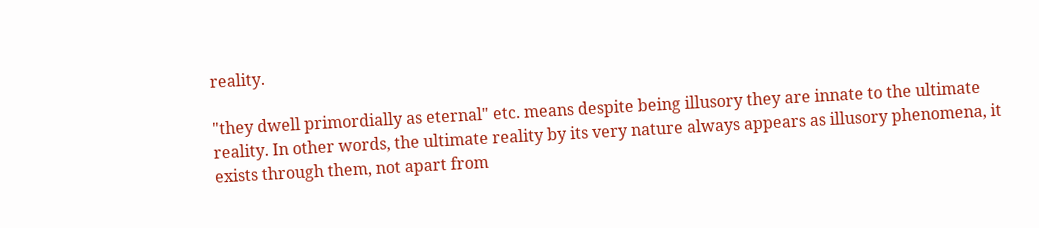reality.

"they dwell primordially as eternal" etc. means despite being illusory they are innate to the ultimate reality. In other words, the ultimate reality by its very nature always appears as illusory phenomena, it exists through them, not apart from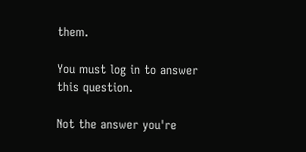them.

You must log in to answer this question.

Not the answer you're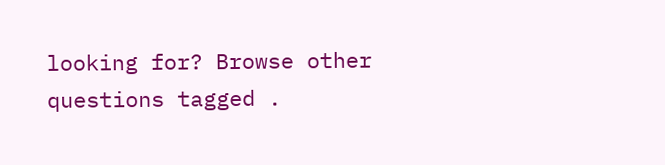looking for? Browse other questions tagged .